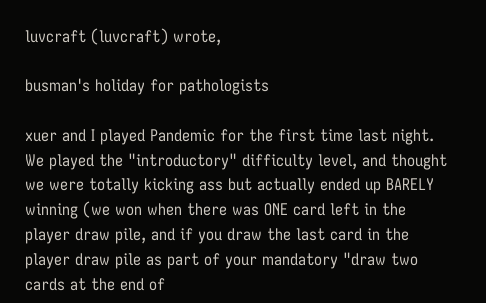luvcraft (luvcraft) wrote,

busman's holiday for pathologists

xuer and I played Pandemic for the first time last night. We played the "introductory" difficulty level, and thought we were totally kicking ass but actually ended up BARELY winning (we won when there was ONE card left in the player draw pile, and if you draw the last card in the player draw pile as part of your mandatory "draw two cards at the end of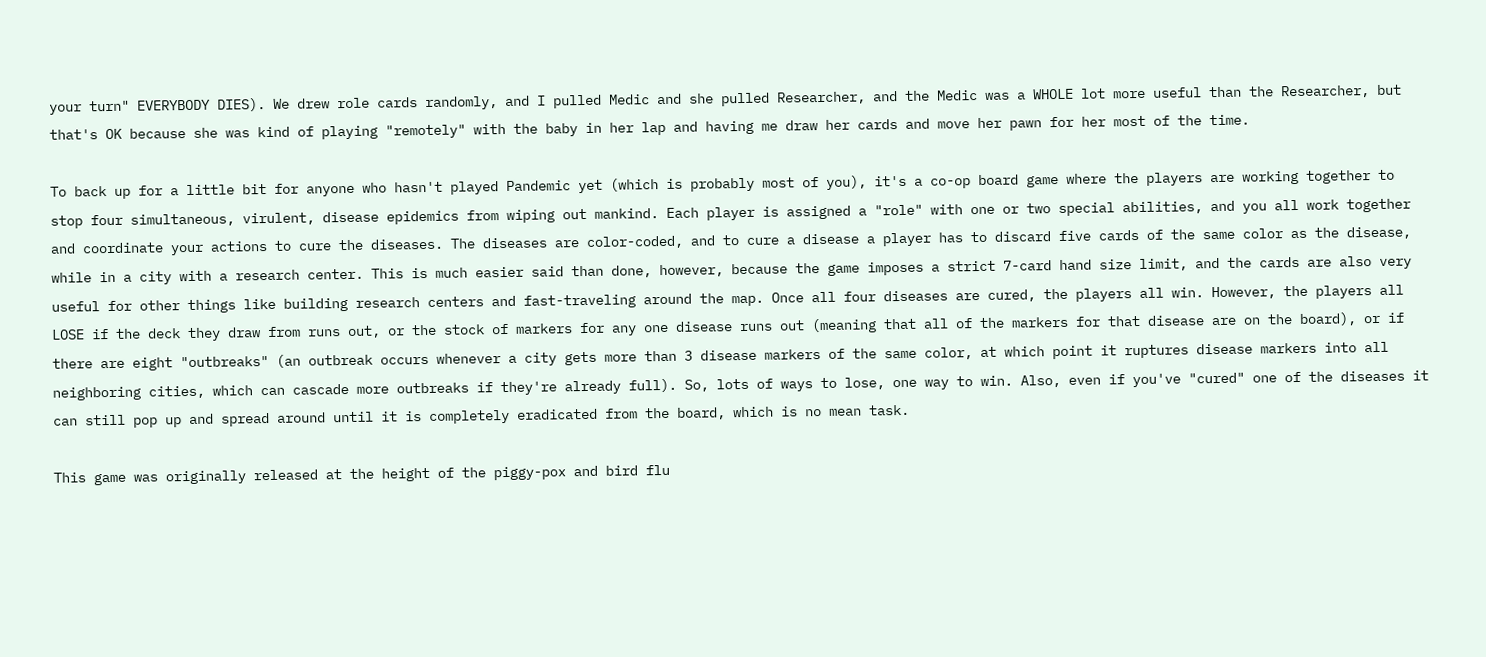your turn" EVERYBODY DIES). We drew role cards randomly, and I pulled Medic and she pulled Researcher, and the Medic was a WHOLE lot more useful than the Researcher, but that's OK because she was kind of playing "remotely" with the baby in her lap and having me draw her cards and move her pawn for her most of the time.

To back up for a little bit for anyone who hasn't played Pandemic yet (which is probably most of you), it's a co-op board game where the players are working together to stop four simultaneous, virulent, disease epidemics from wiping out mankind. Each player is assigned a "role" with one or two special abilities, and you all work together and coordinate your actions to cure the diseases. The diseases are color-coded, and to cure a disease a player has to discard five cards of the same color as the disease, while in a city with a research center. This is much easier said than done, however, because the game imposes a strict 7-card hand size limit, and the cards are also very useful for other things like building research centers and fast-traveling around the map. Once all four diseases are cured, the players all win. However, the players all LOSE if the deck they draw from runs out, or the stock of markers for any one disease runs out (meaning that all of the markers for that disease are on the board), or if there are eight "outbreaks" (an outbreak occurs whenever a city gets more than 3 disease markers of the same color, at which point it ruptures disease markers into all neighboring cities, which can cascade more outbreaks if they're already full). So, lots of ways to lose, one way to win. Also, even if you've "cured" one of the diseases it can still pop up and spread around until it is completely eradicated from the board, which is no mean task.

This game was originally released at the height of the piggy-pox and bird flu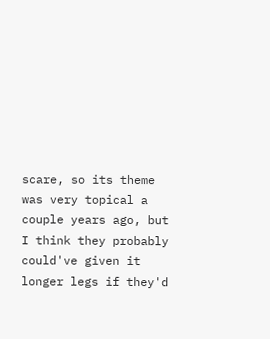scare, so its theme was very topical a couple years ago, but I think they probably could've given it longer legs if they'd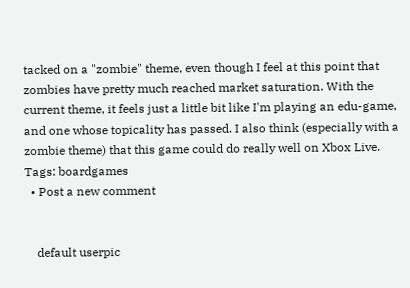tacked on a "zombie" theme, even though I feel at this point that zombies have pretty much reached market saturation. With the current theme, it feels just a little bit like I'm playing an edu-game, and one whose topicality has passed. I also think (especially with a zombie theme) that this game could do really well on Xbox Live.
Tags: boardgames
  • Post a new comment


    default userpic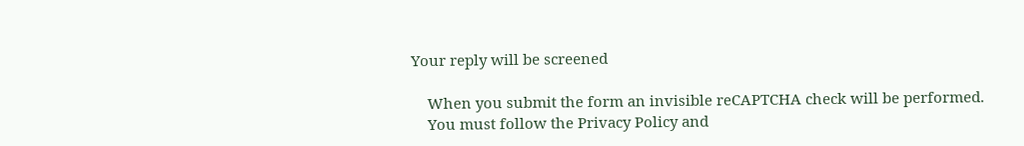Your reply will be screened

    When you submit the form an invisible reCAPTCHA check will be performed.
    You must follow the Privacy Policy and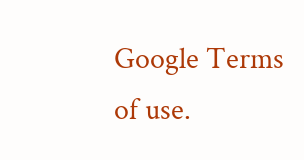Google Terms of use.